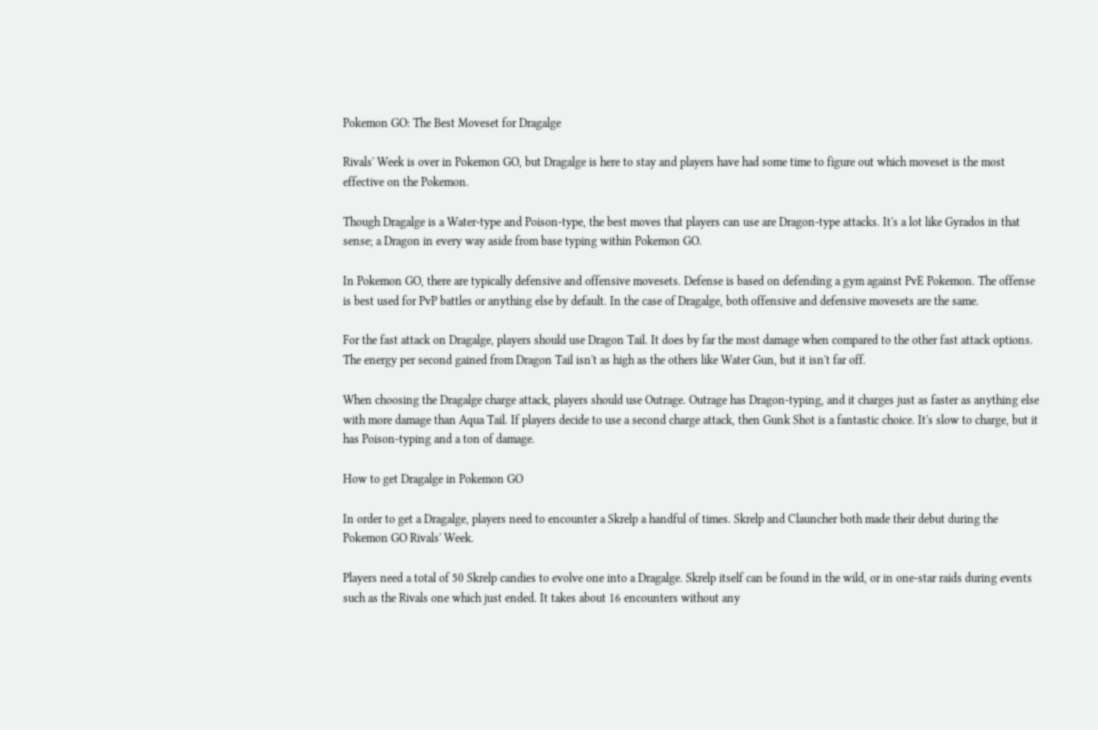Pokemon GO: The Best Moveset for Dragalge

Rivals' Week is over in Pokemon GO, but Dragalge is here to stay and players have had some time to figure out which moveset is the most effective on the Pokemon.

Though Dragalge is a Water-type and Poison-type, the best moves that players can use are Dragon-type attacks. It's a lot like Gyrados in that sense; a Dragon in every way aside from base typing within Pokemon GO.

In Pokemon GO, there are typically defensive and offensive movesets. Defense is based on defending a gym against PvE Pokemon. The offense is best used for PvP battles or anything else by default. In the case of Dragalge, both offensive and defensive movesets are the same.

For the fast attack on Dragalge, players should use Dragon Tail. It does by far the most damage when compared to the other fast attack options. The energy per second gained from Dragon Tail isn't as high as the others like Water Gun, but it isn't far off.

When choosing the Dragalge charge attack, players should use Outrage. Outrage has Dragon-typing, and it charges just as faster as anything else with more damage than Aqua Tail. If players decide to use a second charge attack, then Gunk Shot is a fantastic choice. It's slow to charge, but it has Poison-typing and a ton of damage.

How to get Dragalge in Pokemon GO

In order to get a Dragalge, players need to encounter a Skrelp a handful of times. Skrelp and Clauncher both made their debut during the Pokemon GO Rivals' Week.

Players need a total of 50 Skrelp candies to evolve one into a Dragalge. Skrelp itself can be found in the wild, or in one-star raids during events such as the Rivals one which just ended. It takes about 16 encounters without any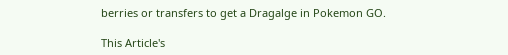berries or transfers to get a Dragalge in Pokemon GO.

This Article's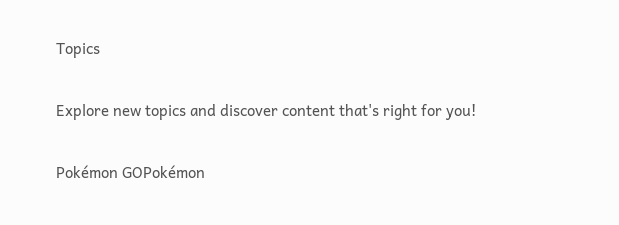Topics

Explore new topics and discover content that's right for you!

Pokémon GOPokémon